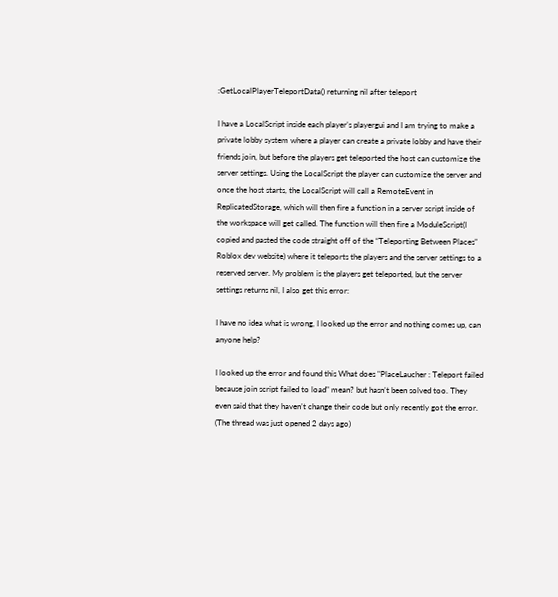:GetLocalPlayerTeleportData() returning nil after teleport

I have a LocalScript inside each player’s playergui and I am trying to make a private lobby system where a player can create a private lobby and have their friends join, but before the players get teleported the host can customize the server settings. Using the LocalScript the player can customize the server and once the host starts, the LocalScript will call a RemoteEvent in ReplicatedStorage, which will then fire a function in a server script inside of the workspace will get called. The function will then fire a ModuleScript(I copied and pasted the code straight off of the “Teleporting Between Places” Roblox dev website) where it teleports the players and the server settings to a reserved server. My problem is the players get teleported, but the server settings returns nil, I also get this error:

I have no idea what is wrong, I looked up the error and nothing comes up, can anyone help?

I looked up the error and found this What does "PlaceLaucher : Teleport failed because join script failed to load" mean? but hasn’t been solved too. They even said that they haven’t change their code but only recently got the error. (The thread was just opened 2 days ago)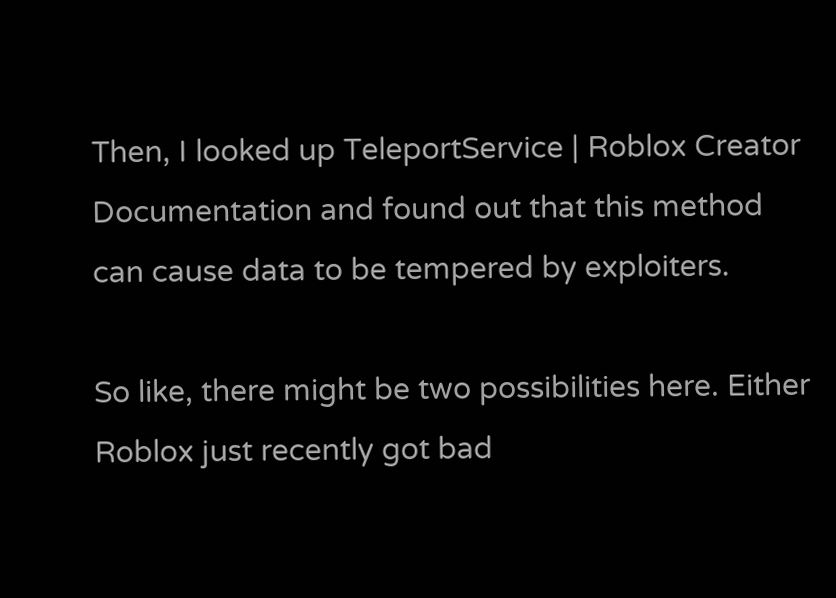Then, I looked up TeleportService | Roblox Creator Documentation and found out that this method can cause data to be tempered by exploiters.

So like, there might be two possibilities here. Either Roblox just recently got bad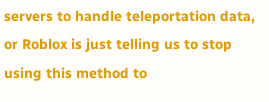servers to handle teleportation data, or Roblox is just telling us to stop using this method to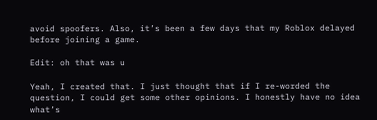avoid spoofers. Also, it’s been a few days that my Roblox delayed before joining a game.

Edit: oh that was u

Yeah, I created that. I just thought that if I re-worded the question, I could get some other opinions. I honestly have no idea what’s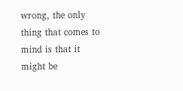wrong, the only thing that comes to mind is that it might be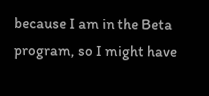because I am in the Beta program, so I might have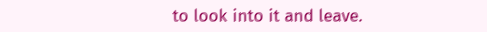to look into it and leave.